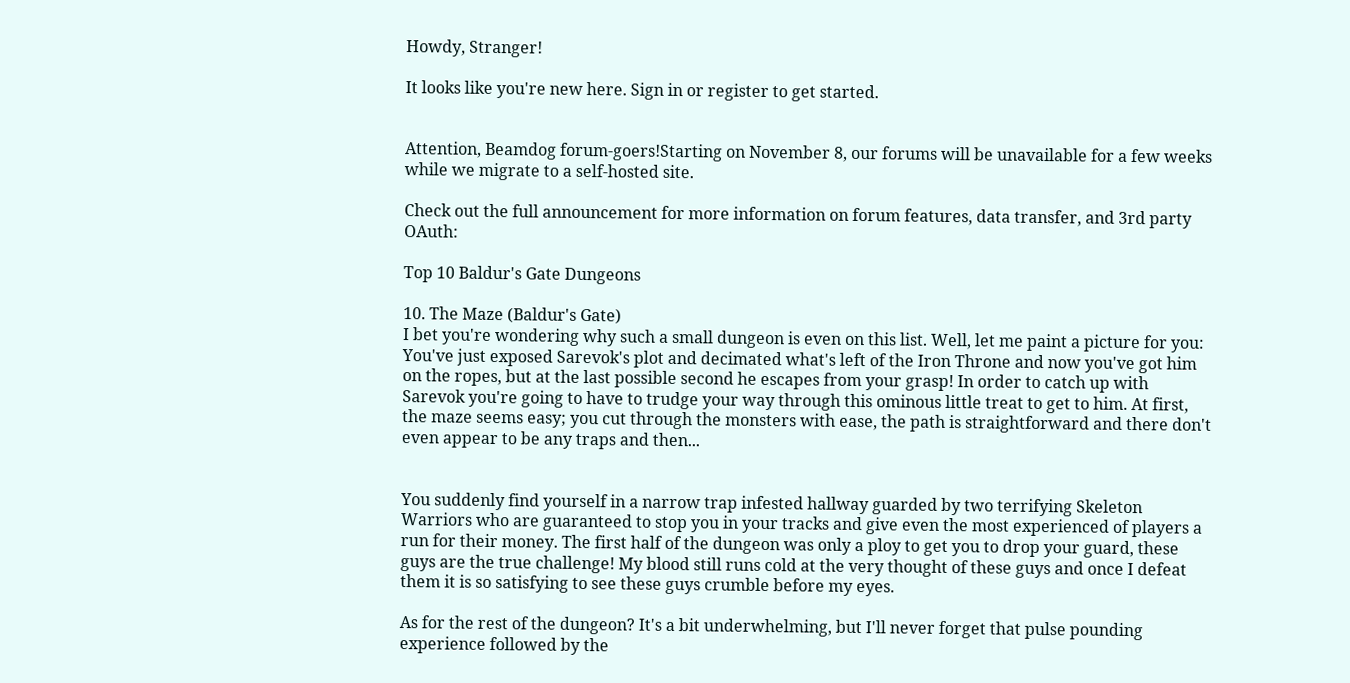Howdy, Stranger!

It looks like you're new here. Sign in or register to get started.


Attention, Beamdog forum-goers!Starting on November 8, our forums will be unavailable for a few weeks while we migrate to a self-hosted site.

Check out the full announcement for more information on forum features, data transfer, and 3rd party OAuth:

Top 10 Baldur's Gate Dungeons

10. The Maze (Baldur's Gate)
I bet you're wondering why such a small dungeon is even on this list. Well, let me paint a picture for you: You've just exposed Sarevok's plot and decimated what's left of the Iron Throne and now you've got him on the ropes, but at the last possible second he escapes from your grasp! In order to catch up with Sarevok you're going to have to trudge your way through this ominous little treat to get to him. At first, the maze seems easy; you cut through the monsters with ease, the path is straightforward and there don't even appear to be any traps and then...


You suddenly find yourself in a narrow trap infested hallway guarded by two terrifying Skeleton Warriors who are guaranteed to stop you in your tracks and give even the most experienced of players a run for their money. The first half of the dungeon was only a ploy to get you to drop your guard, these guys are the true challenge! My blood still runs cold at the very thought of these guys and once I defeat them it is so satisfying to see these guys crumble before my eyes.

As for the rest of the dungeon? It's a bit underwhelming, but I'll never forget that pulse pounding experience followed by the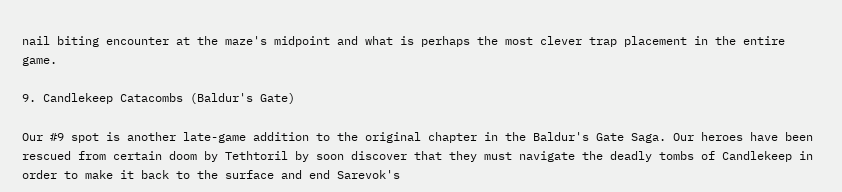nail biting encounter at the maze's midpoint and what is perhaps the most clever trap placement in the entire game.

9. Candlekeep Catacombs (Baldur's Gate)

Our #9 spot is another late-game addition to the original chapter in the Baldur's Gate Saga. Our heroes have been rescued from certain doom by Tethtoril by soon discover that they must navigate the deadly tombs of Candlekeep in order to make it back to the surface and end Sarevok's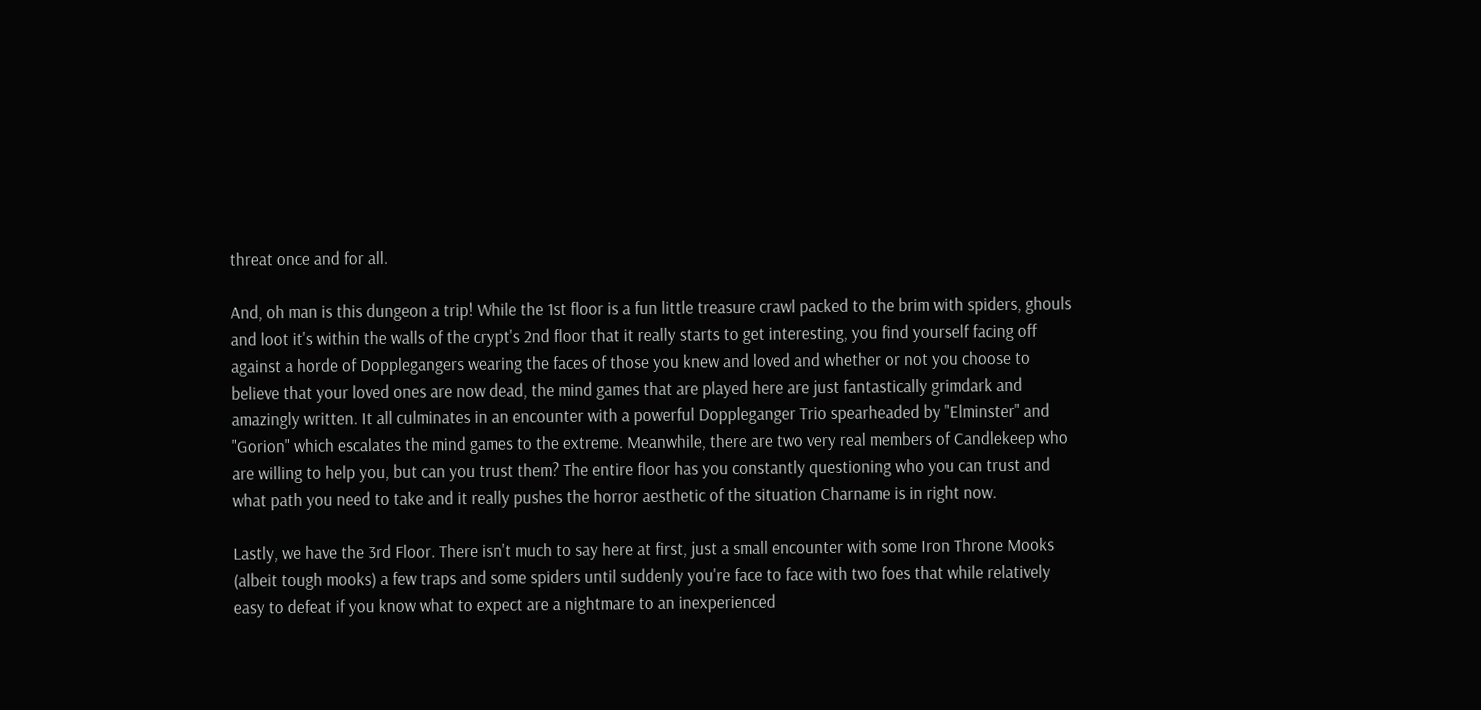threat once and for all.

And, oh man is this dungeon a trip! While the 1st floor is a fun little treasure crawl packed to the brim with spiders, ghouls and loot it's within the walls of the crypt's 2nd floor that it really starts to get interesting, you find yourself facing off against a horde of Dopplegangers wearing the faces of those you knew and loved and whether or not you choose to believe that your loved ones are now dead, the mind games that are played here are just fantastically grimdark and amazingly written. It all culminates in an encounter with a powerful Doppleganger Trio spearheaded by "Elminster" and "Gorion" which escalates the mind games to the extreme. Meanwhile, there are two very real members of Candlekeep who are willing to help you, but can you trust them? The entire floor has you constantly questioning who you can trust and what path you need to take and it really pushes the horror aesthetic of the situation Charname is in right now.

Lastly, we have the 3rd Floor. There isn't much to say here at first, just a small encounter with some Iron Throne Mooks (albeit tough mooks) a few traps and some spiders until suddenly you're face to face with two foes that while relatively easy to defeat if you know what to expect are a nightmare to an inexperienced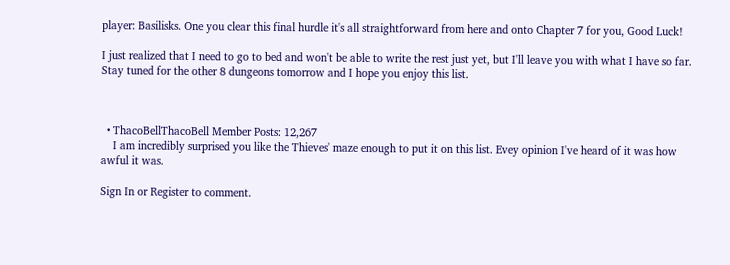player: Basilisks. One you clear this final hurdle it's all straightforward from here and onto Chapter 7 for you, Good Luck!

I just realized that I need to go to bed and won't be able to write the rest just yet, but I'll leave you with what I have so far. Stay tuned for the other 8 dungeons tomorrow and I hope you enjoy this list.



  • ThacoBellThacoBell Member Posts: 12,267
    I am incredibly surprised you like the Thieves' maze enough to put it on this list. Evey opinion I've heard of it was how awful it was.

Sign In or Register to comment.